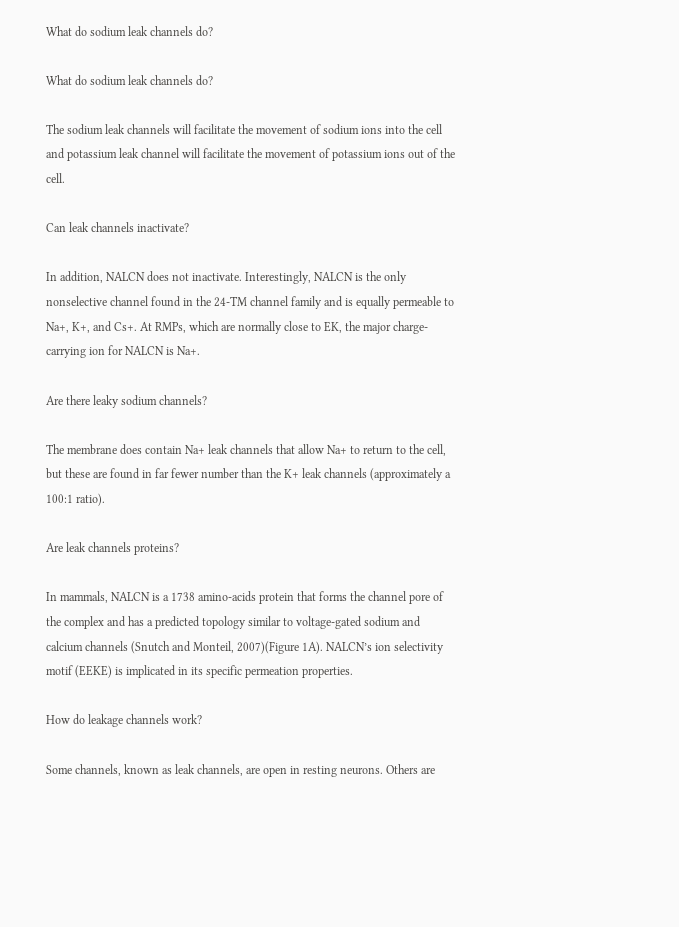What do sodium leak channels do?

What do sodium leak channels do?

The sodium leak channels will facilitate the movement of sodium ions into the cell and potassium leak channel will facilitate the movement of potassium ions out of the cell.

Can leak channels inactivate?

In addition, NALCN does not inactivate. Interestingly, NALCN is the only nonselective channel found in the 24-TM channel family and is equally permeable to Na+, K+, and Cs+. At RMPs, which are normally close to EK, the major charge-carrying ion for NALCN is Na+.

Are there leaky sodium channels?

The membrane does contain Na+ leak channels that allow Na+ to return to the cell, but these are found in far fewer number than the K+ leak channels (approximately a 100:1 ratio).

Are leak channels proteins?

In mammals, NALCN is a 1738 amino-acids protein that forms the channel pore of the complex and has a predicted topology similar to voltage-gated sodium and calcium channels (Snutch and Monteil, 2007)(Figure 1A). NALCN’s ion selectivity motif (EEKE) is implicated in its specific permeation properties.

How do leakage channels work?

Some channels, known as leak channels, are open in resting neurons. Others are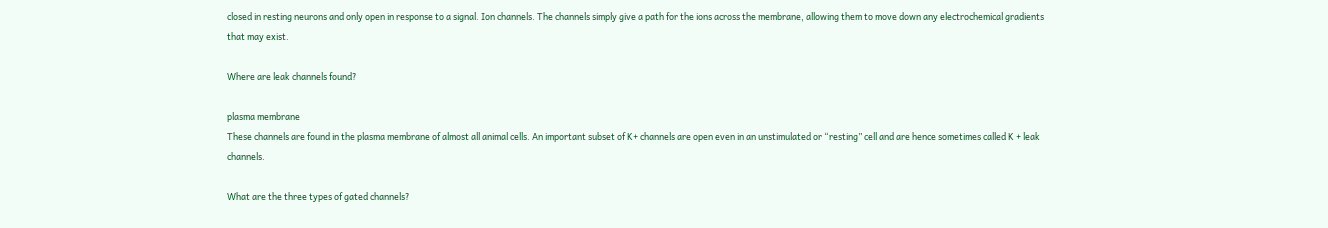closed in resting neurons and only open in response to a signal. Ion channels. The channels simply give a path for the ions across the membrane, allowing them to move down any electrochemical gradients that may exist.

Where are leak channels found?

plasma membrane
These channels are found in the plasma membrane of almost all animal cells. An important subset of K+ channels are open even in an unstimulated or “resting” cell and are hence sometimes called K + leak channels.

What are the three types of gated channels?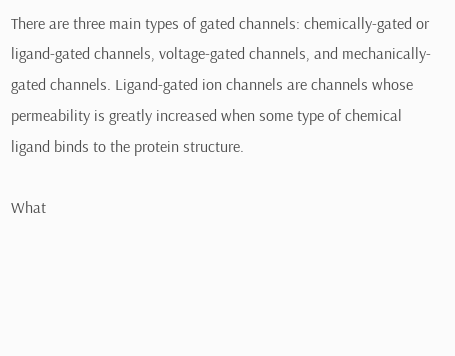There are three main types of gated channels: chemically-gated or ligand-gated channels, voltage-gated channels, and mechanically-gated channels. Ligand-gated ion channels are channels whose permeability is greatly increased when some type of chemical ligand binds to the protein structure.

What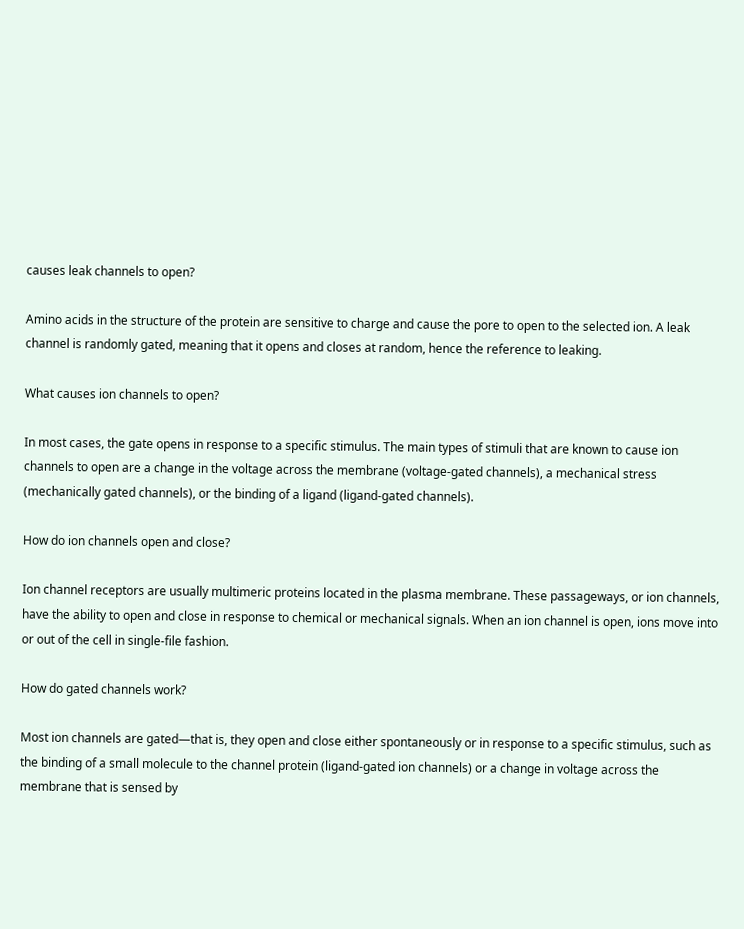causes leak channels to open?

Amino acids in the structure of the protein are sensitive to charge and cause the pore to open to the selected ion. A leak channel is randomly gated, meaning that it opens and closes at random, hence the reference to leaking.

What causes ion channels to open?

In most cases, the gate opens in response to a specific stimulus. The main types of stimuli that are known to cause ion channels to open are a change in the voltage across the membrane (voltage-gated channels), a mechanical stress (mechanically gated channels), or the binding of a ligand (ligand-gated channels).

How do ion channels open and close?

Ion channel receptors are usually multimeric proteins located in the plasma membrane. These passageways, or ion channels, have the ability to open and close in response to chemical or mechanical signals. When an ion channel is open, ions move into or out of the cell in single-file fashion.

How do gated channels work?

Most ion channels are gated—that is, they open and close either spontaneously or in response to a specific stimulus, such as the binding of a small molecule to the channel protein (ligand-gated ion channels) or a change in voltage across the membrane that is sensed by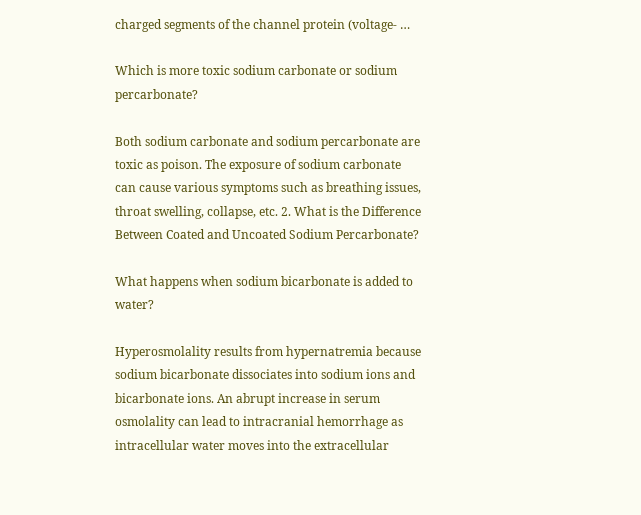charged segments of the channel protein (voltage- …

Which is more toxic sodium carbonate or sodium percarbonate?

Both sodium carbonate and sodium percarbonate are toxic as poison. The exposure of sodium carbonate can cause various symptoms such as breathing issues, throat swelling, collapse, etc. 2. What is the Difference Between Coated and Uncoated Sodium Percarbonate?

What happens when sodium bicarbonate is added to water?

Hyperosmolality results from hypernatremia because sodium bicarbonate dissociates into sodium ions and bicarbonate ions. An abrupt increase in serum osmolality can lead to intracranial hemorrhage as intracellular water moves into the extracellular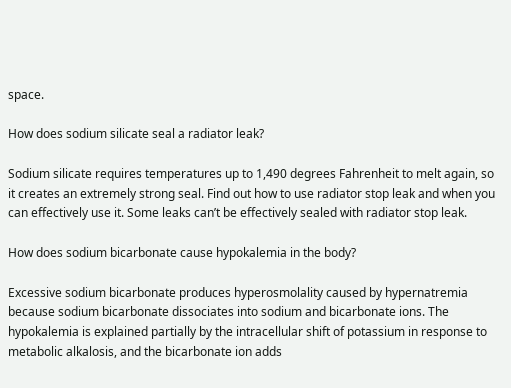space.

How does sodium silicate seal a radiator leak?

Sodium silicate requires temperatures up to 1,490 degrees Fahrenheit to melt again, so it creates an extremely strong seal. Find out how to use radiator stop leak and when you can effectively use it. Some leaks can’t be effectively sealed with radiator stop leak.

How does sodium bicarbonate cause hypokalemia in the body?

Excessive sodium bicarbonate produces hyperosmolality caused by hypernatremia because sodium bicarbonate dissociates into sodium and bicarbonate ions. The hypokalemia is explained partially by the intracellular shift of potassium in response to metabolic alkalosis, and the bicarbonate ion adds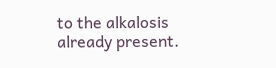to the alkalosis already present.